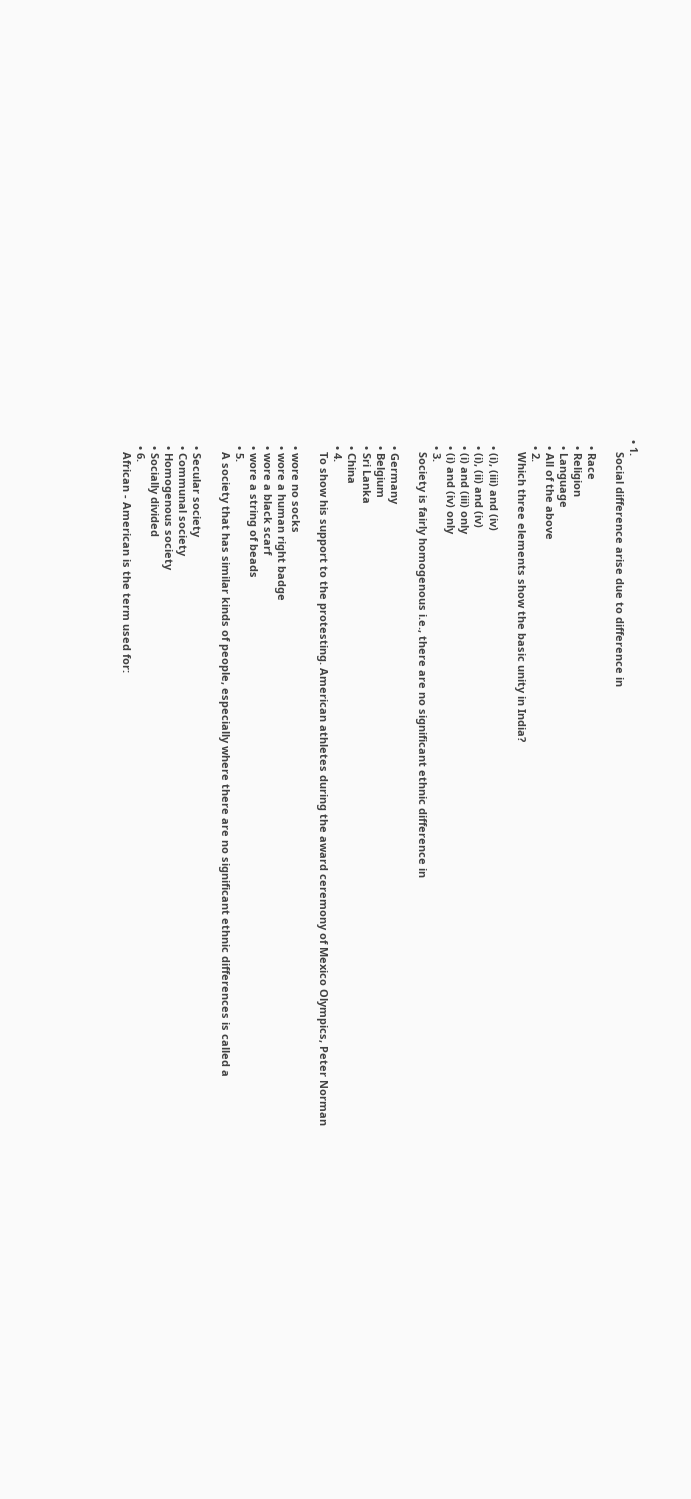• 1.
    Social difference arise due to difference in

  • Race
  • Religion
  • Language
  • All of the above
  • 2.
    Which three elements show the basic unity in India?

  • (i), (iii) and (iv)
  • (i), (ii) and (iv)
  • (i) and (iii) only
  • (i) and (iv) only
  • 3.
    Society is fairly homogenous i.e., there are no significant ethnic difference in

  • Germany
  • Belgium
  • Sri Lanka
  • China
  • 4.
    To show his support to the protesting. American athletes during the award ceremony of Mexico Olympics, Peter Norman

  • wore no socks
  • wore a human right badge
  • wore a black scarf
  • wore a string of beads
  • 5.
    A society that has similar kinds of people, especially where there are no significant ethnic differences is called a

  • Secular society
  • Communal society
  • Homogenous society
  • Socially divided
  • 6.
    African - American is the term used for: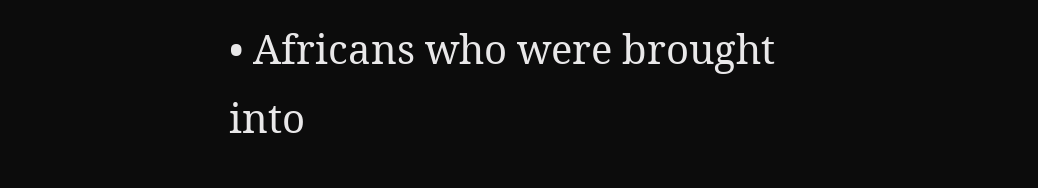• Africans who were brought into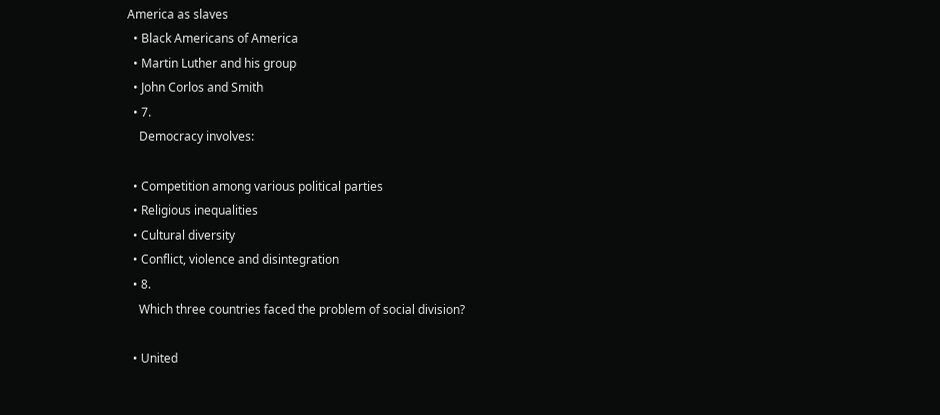America as slaves
  • Black Americans of America
  • Martin Luther and his group
  • John Corlos and Smith
  • 7.
    Democracy involves:

  • Competition among various political parties
  • Religious inequalities
  • Cultural diversity
  • Conflict, violence and disintegration
  • 8.
    Which three countries faced the problem of social division?

  • United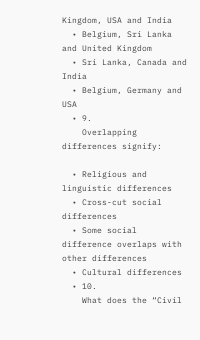Kingdom, USA and India
  • Belgium, Sri Lanka and United Kingdom
  • Sri Lanka, Canada and India
  • Belgium, Germany and USA
  • 9.
    Overlapping differences signify:

  • Religious and linguistic differences
  • Cross-cut social differences
  • Some social difference overlaps with other differences
  • Cultural differences
  • 10.
    What does the “Civil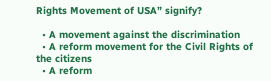Rights Movement of USA” signify?

  • A movement against the discrimination
  • A reform movement for the Civil Rights of the citizens
  • A reform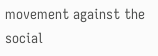movement against the social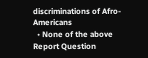discriminations of Afro-Americans
  • None of the above
Report Question